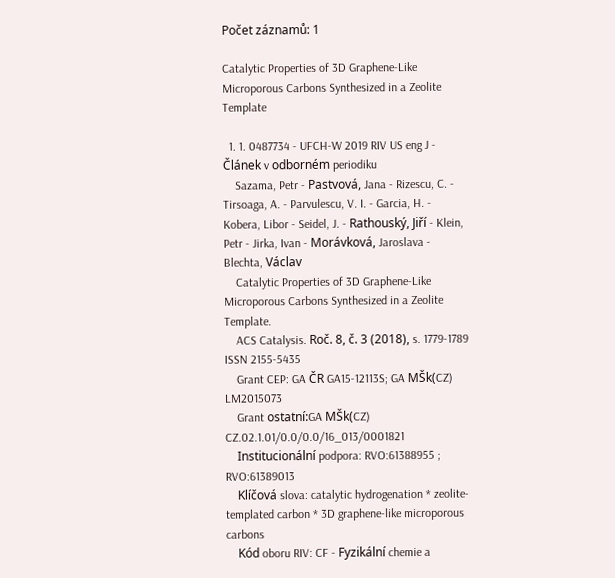Počet záznamů: 1

Catalytic Properties of 3D Graphene-Like Microporous Carbons Synthesized in a Zeolite Template

  1. 1. 0487734 - UFCH-W 2019 RIV US eng J - Článek v odborném periodiku
    Sazama, Petr - Pastvová, Jana - Rizescu, C. - Tirsoaga, A. - Parvulescu, V. I. - Garcia, H. - Kobera, Libor - Seidel, J. - Rathouský, Jiří - Klein, Petr - Jirka, Ivan - Morávková, Jaroslava - Blechta, Václav
    Catalytic Properties of 3D Graphene-Like Microporous Carbons Synthesized in a Zeolite Template.
    ACS Catalysis. Roč. 8, č. 3 (2018), s. 1779-1789 ISSN 2155-5435
    Grant CEP: GA ČR GA15-12113S; GA MŠk(CZ) LM2015073
    Grant ostatní:GA MŠk(CZ) CZ.02.1.01/0.0/0.0/16_013/0001821
    Institucionální podpora: RVO:61388955 ; RVO:61389013
    Klíčová slova: catalytic hydrogenation * zeolite-templated carbon * 3D graphene-like microporous carbons
    Kód oboru RIV: CF - Fyzikální chemie a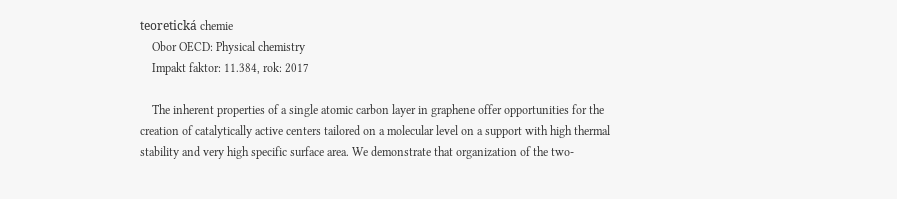teoretická chemie
    Obor OECD: Physical chemistry
    Impakt faktor: 11.384, rok: 2017

    The inherent properties of a single atomic carbon layer in graphene offer opportunities for the creation of catalytically active centers tailored on a molecular level on a support with high thermal stability and very high specific surface area. We demonstrate that organization of the two-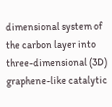dimensional system of the carbon layer into three-dimensional (3D) graphene-like catalytic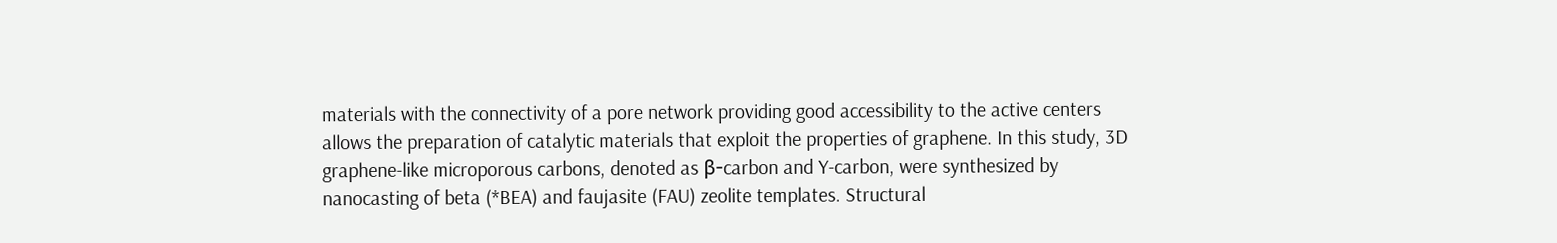materials with the connectivity of a pore network providing good accessibility to the active centers allows the preparation of catalytic materials that exploit the properties of graphene. In this study, 3D graphene-like microporous carbons, denoted as β-carbon and Y-carbon, were synthesized by nanocasting of beta (*BEA) and faujasite (FAU) zeolite templates. Structural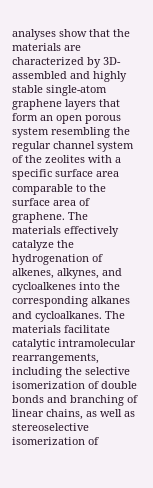analyses show that the materials are characterized by 3D-assembled and highly stable single-atom graphene layers that form an open porous system resembling the regular channel system of the zeolites with a specific surface area comparable to the surface area of graphene. The materials effectively catalyze the hydrogenation of alkenes, alkynes, and cycloalkenes into the corresponding alkanes and cycloalkanes. The materials facilitate catalytic intramolecular rearrangements, including the selective isomerization of double bonds and branching of linear chains, as well as stereoselective isomerization of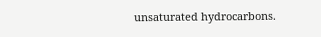unsaturated hydrocarbons.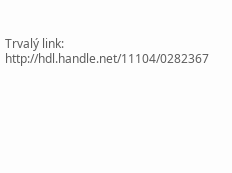Trvalý link: http://hdl.handle.net/11104/0282367